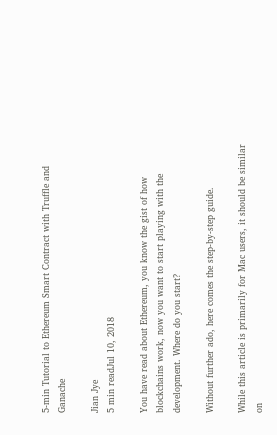5-min Tutorial to Ethereum Smart Contract with Truffle and Ganache

Jian Jye
5 min readJul 10, 2018

You have read about Ethereum, you know the gist of how blockchains work, now you want to start playing with the development. Where do you start?

Without further ado, here comes the step-by-step guide.

While this article is primarily for Mac users, it should be similar on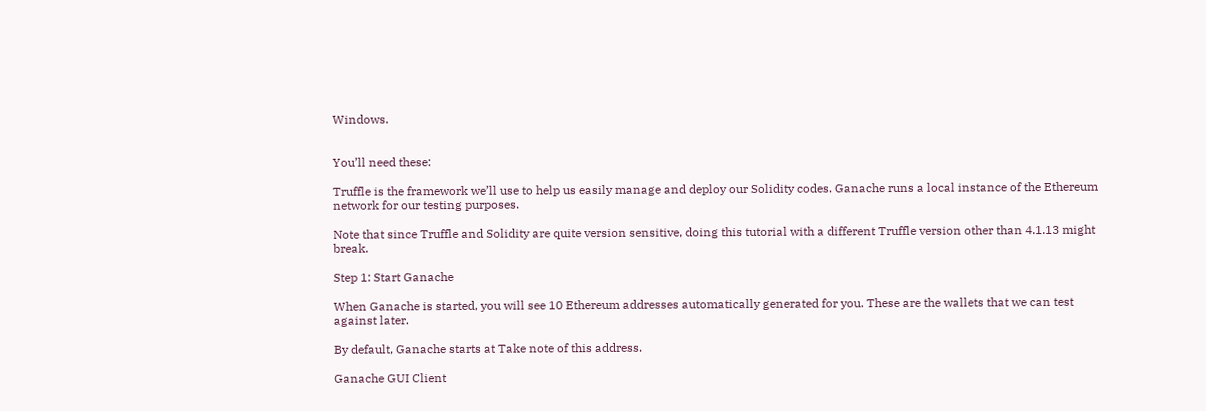Windows.


You’ll need these:

Truffle is the framework we’ll use to help us easily manage and deploy our Solidity codes. Ganache runs a local instance of the Ethereum network for our testing purposes.

Note that since Truffle and Solidity are quite version sensitive, doing this tutorial with a different Truffle version other than 4.1.13 might break.

Step 1: Start Ganache

When Ganache is started, you will see 10 Ethereum addresses automatically generated for you. These are the wallets that we can test against later.

By default, Ganache starts at Take note of this address.

Ganache GUI Client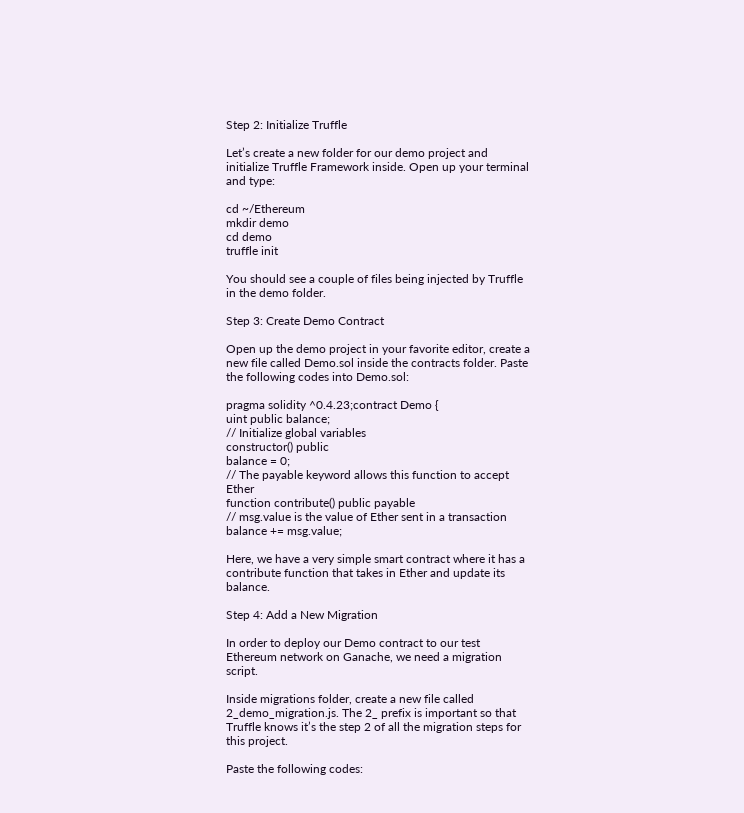Step 2: Initialize Truffle

Let’s create a new folder for our demo project and initialize Truffle Framework inside. Open up your terminal and type:

cd ~/Ethereum
mkdir demo
cd demo
truffle init

You should see a couple of files being injected by Truffle in the demo folder.

Step 3: Create Demo Contract

Open up the demo project in your favorite editor, create a new file called Demo.sol inside the contracts folder. Paste the following codes into Demo.sol:

pragma solidity ^0.4.23;contract Demo {
uint public balance;
// Initialize global variables
constructor() public
balance = 0;
// The payable keyword allows this function to accept Ether
function contribute() public payable
// msg.value is the value of Ether sent in a transaction
balance += msg.value;

Here, we have a very simple smart contract where it has a contribute function that takes in Ether and update its balance.

Step 4: Add a New Migration

In order to deploy our Demo contract to our test Ethereum network on Ganache, we need a migration script.

Inside migrations folder, create a new file called 2_demo_migration.js. The 2_ prefix is important so that Truffle knows it’s the step 2 of all the migration steps for this project.

Paste the following codes: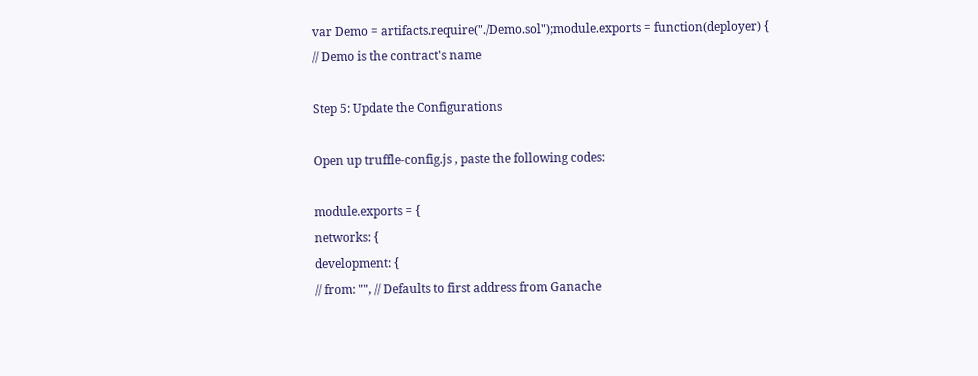var Demo = artifacts.require("./Demo.sol");module.exports = function(deployer) {
// Demo is the contract's name

Step 5: Update the Configurations

Open up truffle-config.js , paste the following codes:

module.exports = {
networks: {
development: {
// from: "", // Defaults to first address from Ganache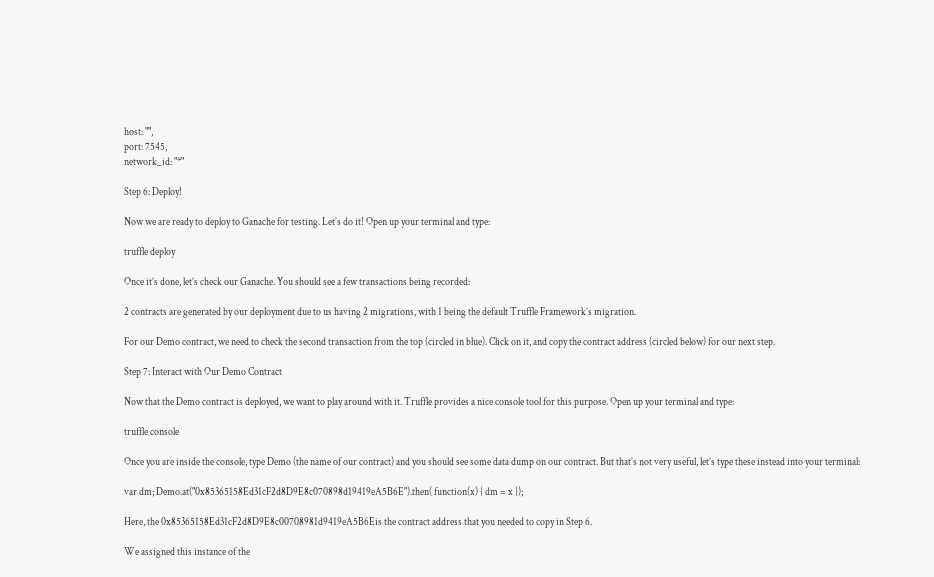host: "",
port: 7545,
network_id: "*"

Step 6: Deploy!

Now we are ready to deploy to Ganache for testing. Let’s do it! Open up your terminal and type:

truffle deploy

Once it’s done, let’s check our Ganache. You should see a few transactions being recorded:

2 contracts are generated by our deployment due to us having 2 migrations, with 1 being the default Truffle Framework’s migration.

For our Demo contract, we need to check the second transaction from the top (circled in blue). Click on it, and copy the contract address (circled below) for our next step.

Step 7: Interact with Our Demo Contract

Now that the Demo contract is deployed, we want to play around with it. Truffle provides a nice console tool for this purpose. Open up your terminal and type:

truffle console

Once you are inside the console, type Demo (the name of our contract) and you should see some data dump on our contract. But that’s not very useful, let’s type these instead into your terminal:

var dm; Demo.at("0x85365158Ed31cF2d8D9E8c070898d19419eA5B6E").then( function(x) { dm = x });

Here, the 0x85365158Ed31cF2d8D9E8c00708981d9419eA5B6Eis the contract address that you needed to copy in Step 6.

We assigned this instance of the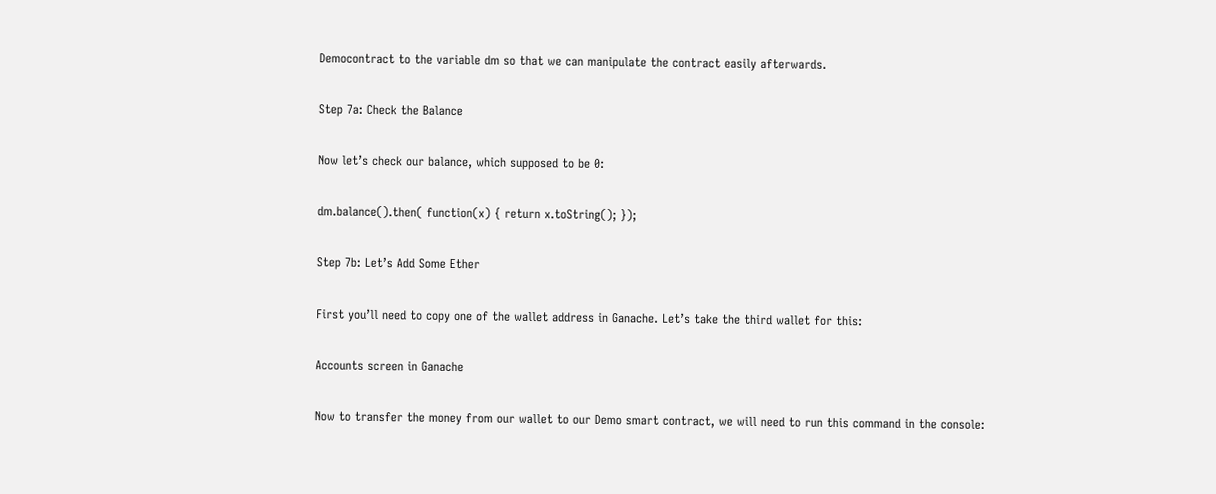Democontract to the variable dm so that we can manipulate the contract easily afterwards.

Step 7a: Check the Balance

Now let’s check our balance, which supposed to be 0:

dm.balance().then( function(x) { return x.toString(); });

Step 7b: Let’s Add Some Ether

First you’ll need to copy one of the wallet address in Ganache. Let’s take the third wallet for this:

Accounts screen in Ganache

Now to transfer the money from our wallet to our Demo smart contract, we will need to run this command in the console: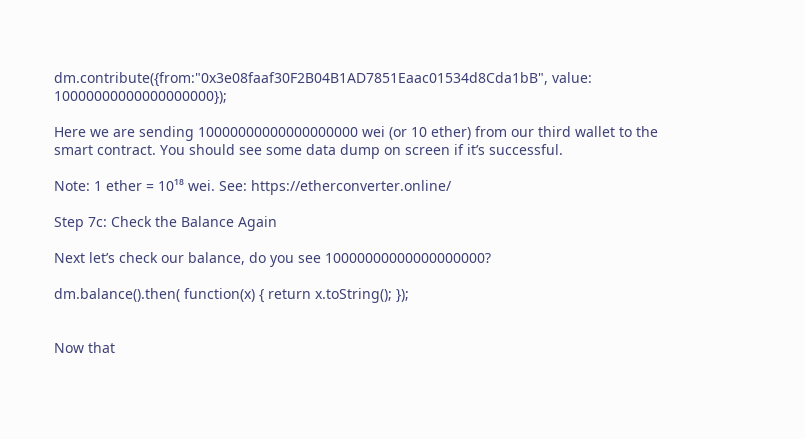dm.contribute({from:"0x3e08faaf30F2B04B1AD7851Eaac01534d8Cda1bB", value: 10000000000000000000});

Here we are sending 10000000000000000000 wei (or 10 ether) from our third wallet to the smart contract. You should see some data dump on screen if it’s successful.

Note: 1 ether = 10¹⁸ wei. See: https://etherconverter.online/

Step 7c: Check the Balance Again

Next let’s check our balance, do you see 10000000000000000000?

dm.balance().then( function(x) { return x.toString(); });


Now that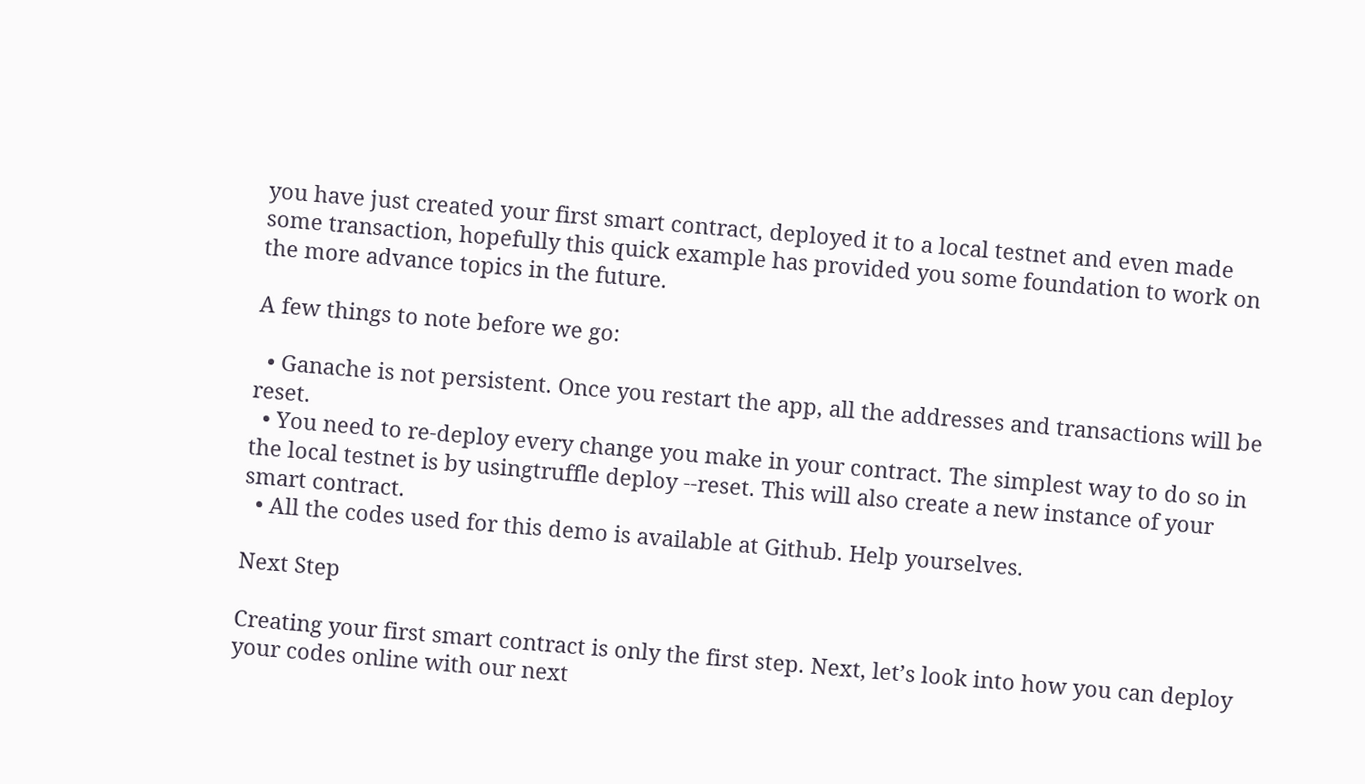you have just created your first smart contract, deployed it to a local testnet and even made some transaction, hopefully this quick example has provided you some foundation to work on the more advance topics in the future.

A few things to note before we go:

  • Ganache is not persistent. Once you restart the app, all the addresses and transactions will be reset.
  • You need to re-deploy every change you make in your contract. The simplest way to do so in the local testnet is by usingtruffle deploy --reset. This will also create a new instance of your smart contract.
  • All the codes used for this demo is available at Github. Help yourselves.

Next Step

Creating your first smart contract is only the first step. Next, let’s look into how you can deploy your codes online with our next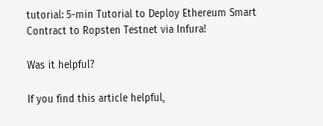tutorial: 5-min Tutorial to Deploy Ethereum Smart Contract to Ropsten Testnet via Infura!

Was it helpful?

If you find this article helpful,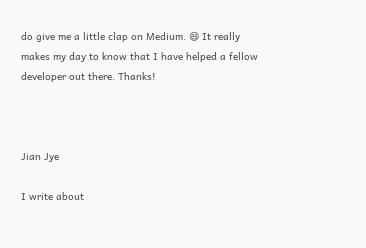do give me a little clap on Medium. 😄 It really makes my day to know that I have helped a fellow developer out there. Thanks!



Jian Jye

I write about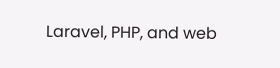Laravel, PHP, and web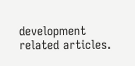development related articles.